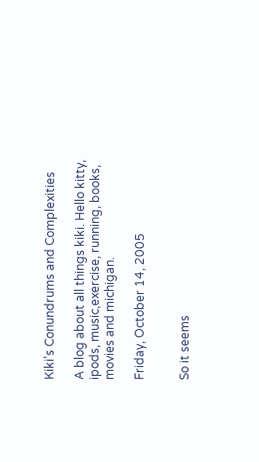Kiki's Conundrums and Complexities

A blog about all things kiki. Hello kitty, ipods, music,exercise, running, books, movies and michigan.

Friday, October 14, 2005


So it seems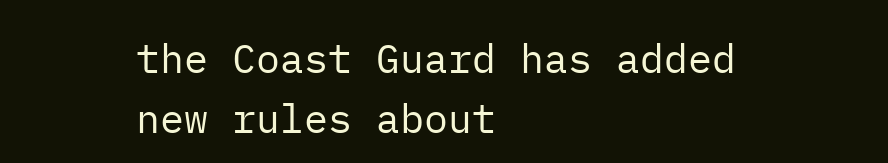the Coast Guard has added new rules about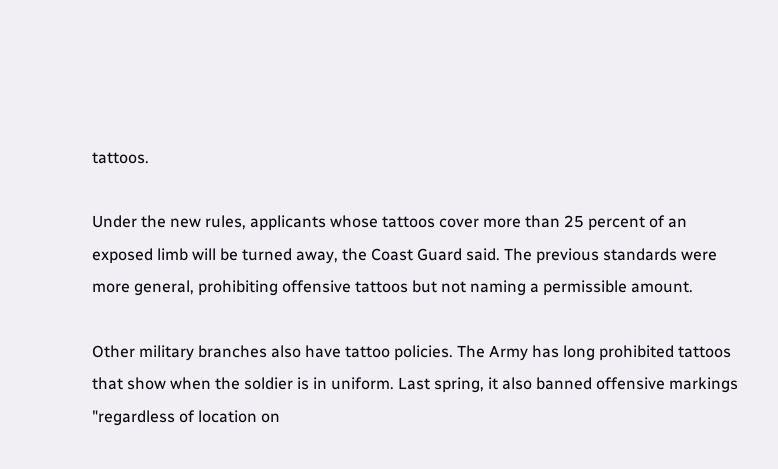tattoos.

Under the new rules, applicants whose tattoos cover more than 25 percent of an exposed limb will be turned away, the Coast Guard said. The previous standards were more general, prohibiting offensive tattoos but not naming a permissible amount.

Other military branches also have tattoo policies. The Army has long prohibited tattoos that show when the soldier is in uniform. Last spring, it also banned offensive markings "regardless of location on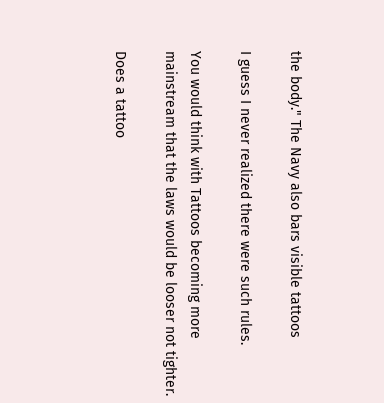the body." The Navy also bars visible tattoos

I guess I never realized there were such rules.

You would think with Tattoos becoming more mainstream that the laws would be looser not tighter.

Does a tattoo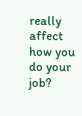really affect how you do your job?